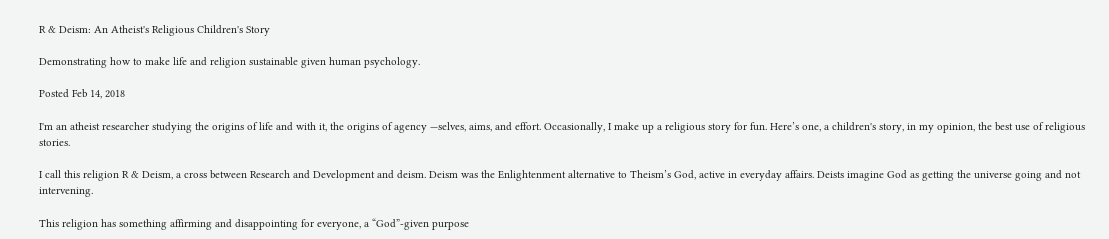R & Deism: An Atheist's Religious Children's Story

Demonstrating how to make life and religion sustainable given human psychology.

Posted Feb 14, 2018

I'm an atheist researcher studying the origins of life and with it, the origins of agency —selves, aims, and effort. Occasionally, I make up a religious story for fun. Here’s one, a children's story, in my opinion, the best use of religious stories.

I call this religion R & Deism, a cross between Research and Development and deism. Deism was the Enlightenment alternative to Theism’s God, active in everyday affairs. Deists imagine God as getting the universe going and not intervening.

This religion has something affirming and disappointing for everyone, a “God”-given purpose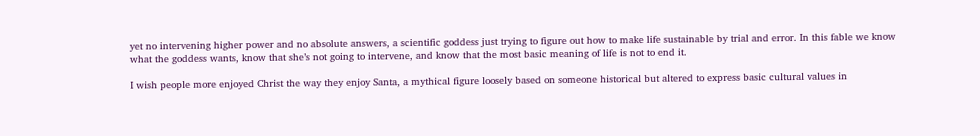yet no intervening higher power and no absolute answers, a scientific goddess just trying to figure out how to make life sustainable by trial and error. In this fable we know what the goddess wants, know that she’s not going to intervene, and know that the most basic meaning of life is not to end it.

I wish people more enjoyed Christ the way they enjoy Santa, a mythical figure loosely based on someone historical but altered to express basic cultural values in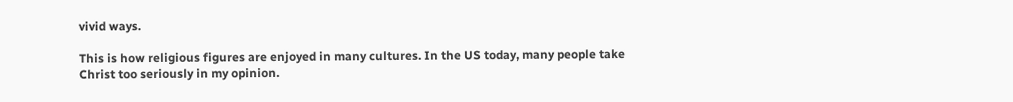vivid ways.

This is how religious figures are enjoyed in many cultures. In the US today, many people take Christ too seriously in my opinion.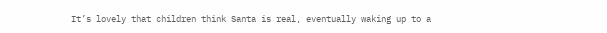It’s lovely that children think Santa is real, eventually waking up to a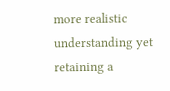more realistic understanding yet retaining a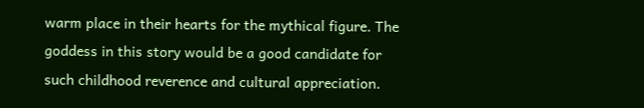warm place in their hearts for the mythical figure. The goddess in this story would be a good candidate for such childhood reverence and cultural appreciation.